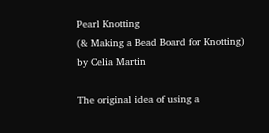Pearl Knotting
(& Making a Bead Board for Knotting)
by Celia Martin

The original idea of using a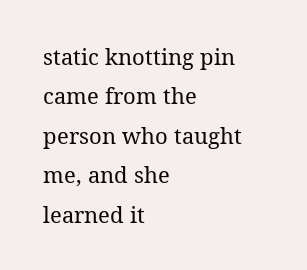static knotting pin came from the person who taught me, and she learned it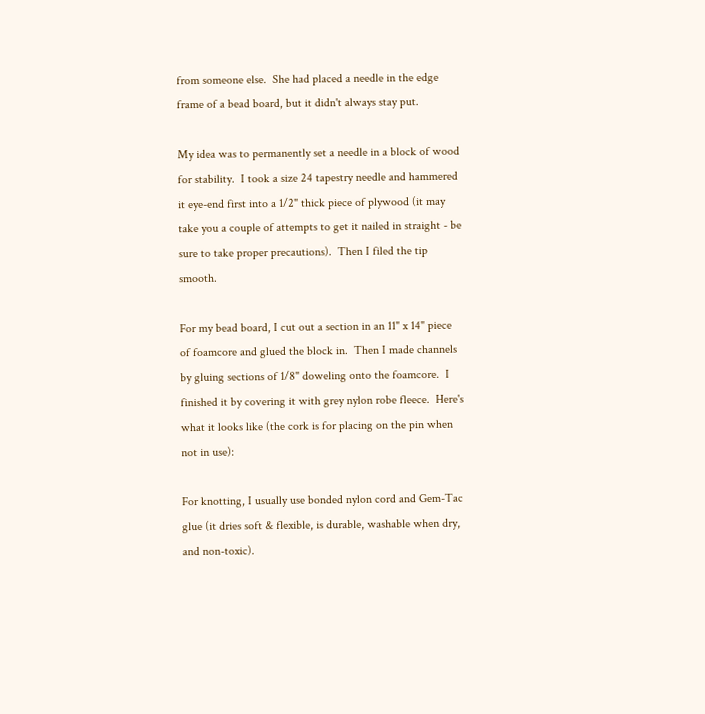from someone else.  She had placed a needle in the edge frame of a bead board, but it didn't always stay put.

My idea was to permanently set a needle in a block of wood for stability.  I took a size 24 tapestry needle and hammered it eye-end first into a 1/2" thick piece of plywood (it may take you a couple of attempts to get it nailed in straight - be sure to take proper precautions).  Then I filed the tip smooth.

For my bead board, I cut out a section in an 11" x 14" piece of foamcore and glued the block in.  Then I made channels by gluing sections of 1/8" doweling onto the foamcore.  I finished it by covering it with grey nylon robe fleece.  Here's what it looks like (the cork is for placing on the pin when not in use):

For knotting, I usually use bonded nylon cord and Gem-Tac glue (it dries soft & flexible, is durable, washable when dry, and non-toxic).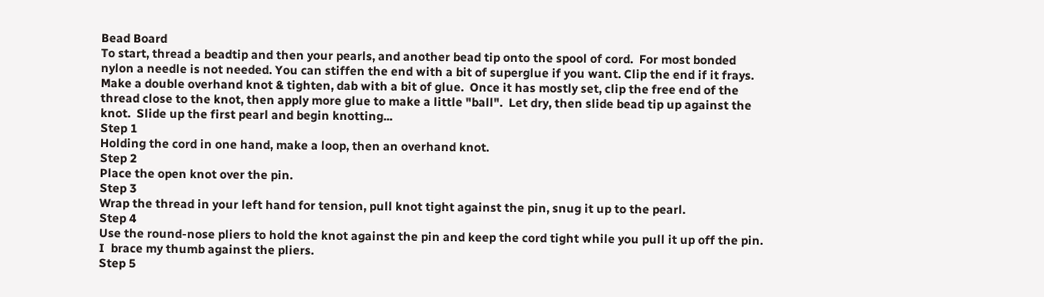Bead Board
To start, thread a beadtip and then your pearls, and another bead tip onto the spool of cord.  For most bonded nylon a needle is not needed. You can stiffen the end with a bit of superglue if you want. Clip the end if it frays. Make a double overhand knot & tighten, dab with a bit of glue.  Once it has mostly set, clip the free end of the thread close to the knot, then apply more glue to make a little "ball".  Let dry, then slide bead tip up against the knot.  Slide up the first pearl and begin knotting...
Step 1
Holding the cord in one hand, make a loop, then an overhand knot.
Step 2
Place the open knot over the pin.
Step 3
Wrap the thread in your left hand for tension, pull knot tight against the pin, snug it up to the pearl.
Step 4
Use the round-nose pliers to hold the knot against the pin and keep the cord tight while you pull it up off the pin.  I  brace my thumb against the pliers.
Step 5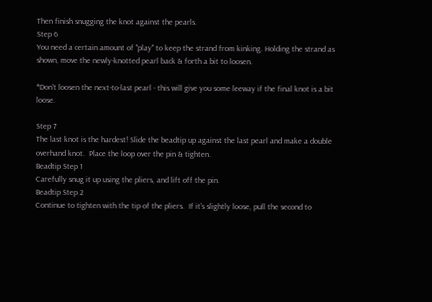Then finish snugging the knot against the pearls.
Step 6
You need a certain amount of "play" to keep the strand from kinking. Holding the strand as shown, move the newly-knotted pearl back & forth a bit to loosen.

*Don't loosen the next-to-last pearl - this will give you some leeway if the final knot is a bit loose.

Step 7
The last knot is the hardest! Slide the beadtip up against the last pearl and make a double overhand knot.  Place the loop over the pin & tighten.
Beadtip Step 1
Carefully snug it up using the pliers, and lift off the pin.
Beadtip Step 2
Continue to tighten with the tip of the pliers.  If it's slightly loose, pull the second to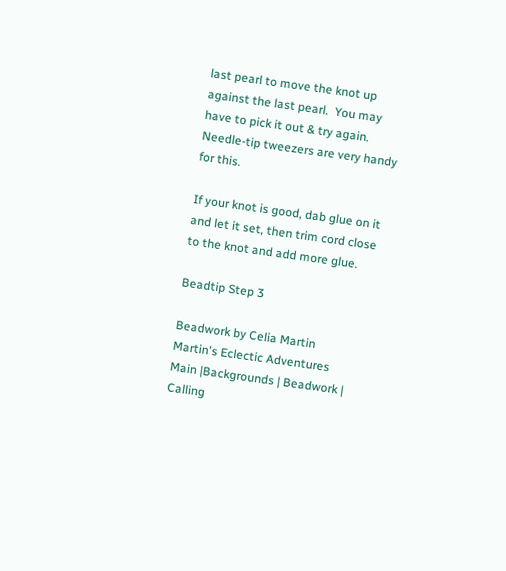last pearl to move the knot up against the last pearl.  You may have to pick it out & try again.  Needle-tip tweezers are very handy for this.

If your knot is good, dab glue on it and let it set, then trim cord close to the knot and add more glue.

Beadtip Step 3

Beadwork by Celia Martin
Martin's Eclectic Adventures
Main |Backgrounds | Beadwork | Calling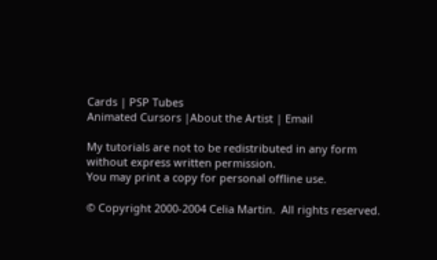Cards | PSP Tubes
Animated Cursors |About the Artist | Email

My tutorials are not to be redistributed in any form without express written permission.
You may print a copy for personal offline use.

© Copyright 2000-2004 Celia Martin.  All rights reserved.